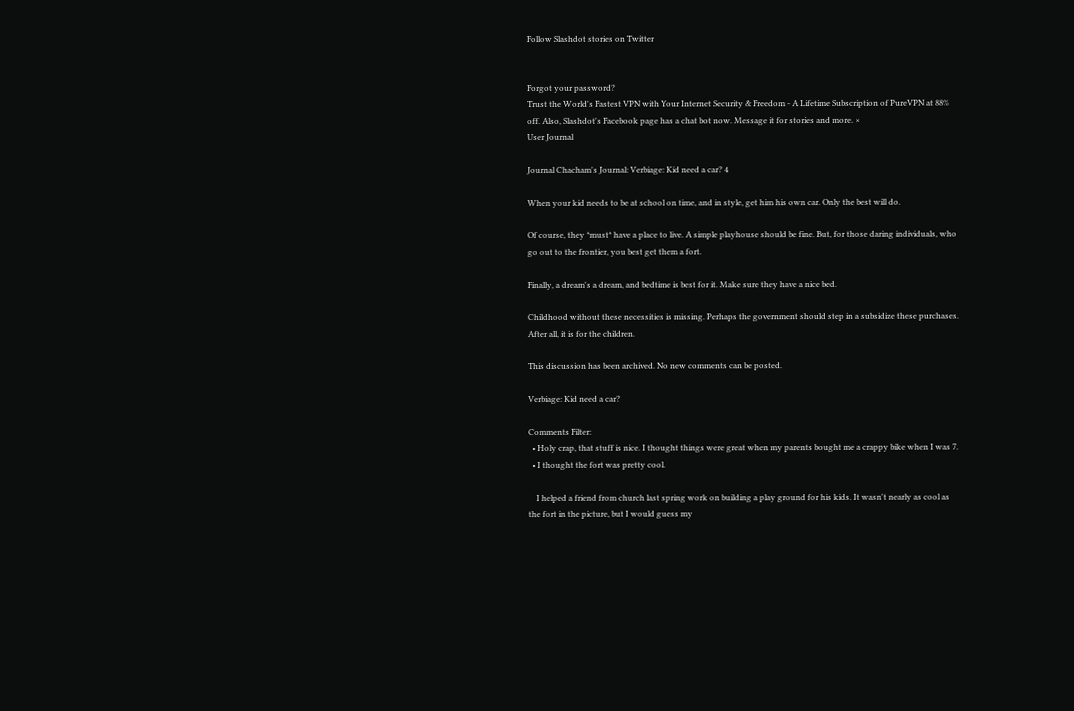Follow Slashdot stories on Twitter


Forgot your password?
Trust the World's Fastest VPN with Your Internet Security & Freedom - A Lifetime Subscription of PureVPN at 88% off. Also, Slashdot's Facebook page has a chat bot now. Message it for stories and more. ×
User Journal

Journal Chacham's Journal: Verbiage: Kid need a car? 4

When your kid needs to be at school on time, and in style, get him his own car. Only the best will do.

Of course, they *must* have a place to live. A simple playhouse should be fine. But, for those daring individuals, who go out to the frontier, you best get them a fort.

Finally, a dream's a dream, and bedtime is best for it. Make sure they have a nice bed.

Childhood without these necessities is missing. Perhaps the government should step in a subsidize these purchases. After all, it is for the children.

This discussion has been archived. No new comments can be posted.

Verbiage: Kid need a car?

Comments Filter:
  • Holy crap, that stuff is nice. I thought things were great when my parents bought me a crappy bike when I was 7.
  • I thought the fort was pretty cool.

    I helped a friend from church last spring work on building a play ground for his kids. It wasn't nearly as cool as the fort in the picture, but I would guess my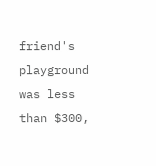friend's playground was less than $300,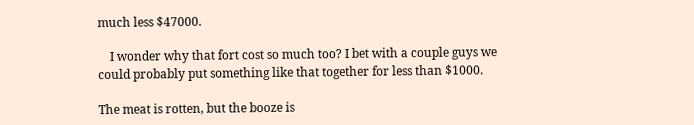much less $47000.

    I wonder why that fort cost so much too? I bet with a couple guys we could probably put something like that together for less than $1000.

The meat is rotten, but the booze is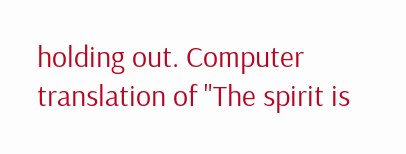holding out. Computer translation of "The spirit is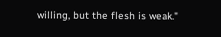willing, but the flesh is weak."